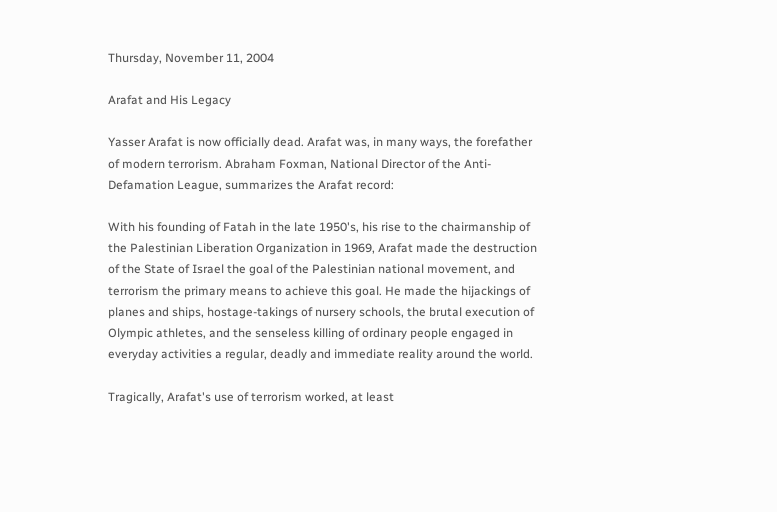Thursday, November 11, 2004

Arafat and His Legacy

Yasser Arafat is now officially dead. Arafat was, in many ways, the forefather of modern terrorism. Abraham Foxman, National Director of the Anti-Defamation League, summarizes the Arafat record:

With his founding of Fatah in the late 1950's, his rise to the chairmanship of the Palestinian Liberation Organization in 1969, Arafat made the destruction of the State of Israel the goal of the Palestinian national movement, and terrorism the primary means to achieve this goal. He made the hijackings of planes and ships, hostage-takings of nursery schools, the brutal execution of Olympic athletes, and the senseless killing of ordinary people engaged in everyday activities a regular, deadly and immediate reality around the world.

Tragically, Arafat's use of terrorism worked, at least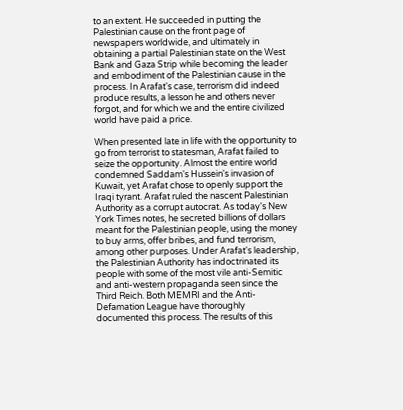to an extent. He succeeded in putting the Palestinian cause on the front page of newspapers worldwide, and ultimately in obtaining a partial Palestinian state on the West Bank and Gaza Strip while becoming the leader and embodiment of the Palestinian cause in the process. In Arafat's case, terrorism did indeed produce results, a lesson he and others never forgot, and for which we and the entire civilized world have paid a price.

When presented late in life with the opportunity to go from terrorist to statesman, Arafat failed to seize the opportunity. Almost the entire world condemned Saddam's Hussein's invasion of Kuwait, yet Arafat chose to openly support the Iraqi tyrant. Arafat ruled the nascent Palestinian Authority as a corrupt autocrat. As today's New York Times notes, he secreted billions of dollars meant for the Palestinian people, using the money to buy arms, offer bribes, and fund terrorism, among other purposes. Under Arafat's leadership, the Palestinian Authority has indoctrinated its people with some of the most vile anti-Semitic and anti-western propaganda seen since the Third Reich. Both MEMRI and the Anti-Defamation League have thoroughly documented this process. The results of this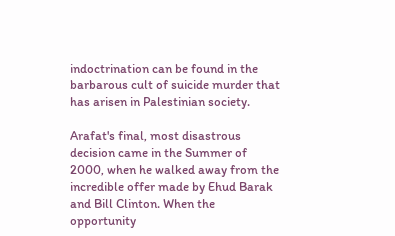indoctrination can be found in the barbarous cult of suicide murder that has arisen in Palestinian society.

Arafat's final, most disastrous decision came in the Summer of 2000, when he walked away from the incredible offer made by Ehud Barak and Bill Clinton. When the opportunity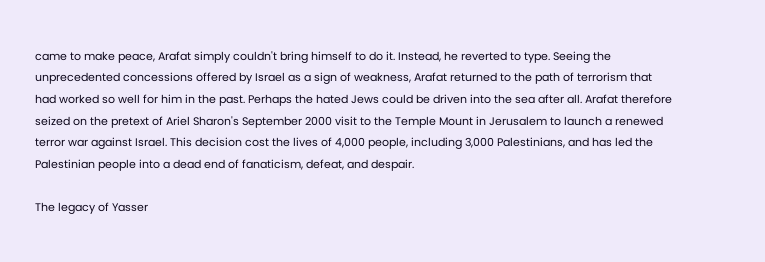came to make peace, Arafat simply couldn't bring himself to do it. Instead, he reverted to type. Seeing the unprecedented concessions offered by Israel as a sign of weakness, Arafat returned to the path of terrorism that had worked so well for him in the past. Perhaps the hated Jews could be driven into the sea after all. Arafat therefore seized on the pretext of Ariel Sharon's September 2000 visit to the Temple Mount in Jerusalem to launch a renewed terror war against Israel. This decision cost the lives of 4,000 people, including 3,000 Palestinians, and has led the Palestinian people into a dead end of fanaticism, defeat, and despair.

The legacy of Yasser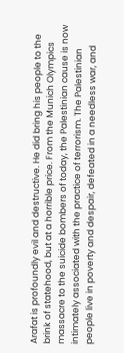Arafat is profoundly evil and destructive. He did bring his people to the brink of statehood, but at a horrible price. From the Munich Olympics massacre to the suicide bombers of today, the Palestinian cause is now intimately associated with the practice of terrorism. The Palestinian people live in poverty and despair, defeated in a needless war, and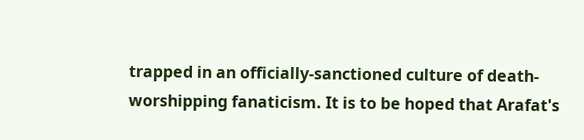trapped in an officially-sanctioned culture of death-worshipping fanaticism. It is to be hoped that Arafat's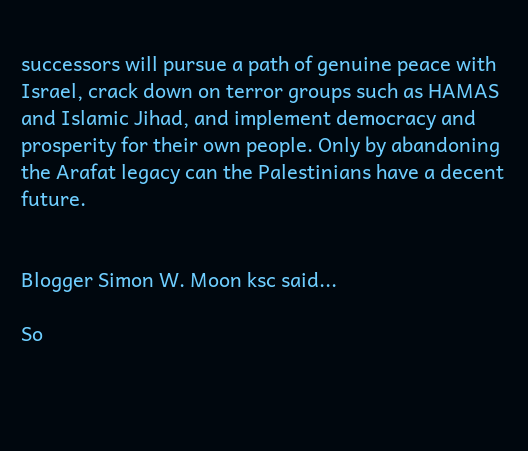successors will pursue a path of genuine peace with Israel, crack down on terror groups such as HAMAS and Islamic Jihad, and implement democracy and prosperity for their own people. Only by abandoning the Arafat legacy can the Palestinians have a decent future.


Blogger Simon W. Moon ksc said...

So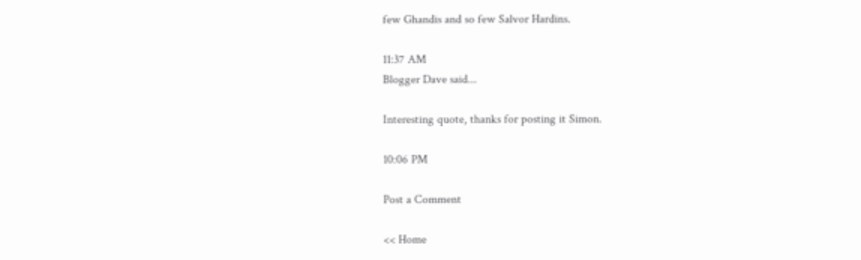few Ghandis and so few Salvor Hardins.

11:37 AM
Blogger Dave said...

Interesting quote, thanks for posting it Simon.

10:06 PM

Post a Comment

<< Home